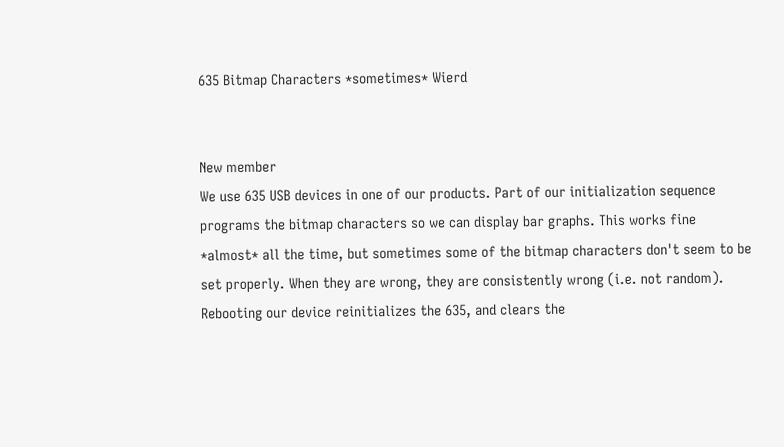635 Bitmap Characters *sometimes* Wierd


New member
We use 635 USB devices in one of our products. Part of our initialization sequence programs the bitmap characters so we can display bar graphs. This works fine *almost* all the time, but sometimes some of the bitmap characters don't seem to be set properly. When they are wrong, they are consistently wrong (i.e. not random). Rebooting our device reinitializes the 635, and clears the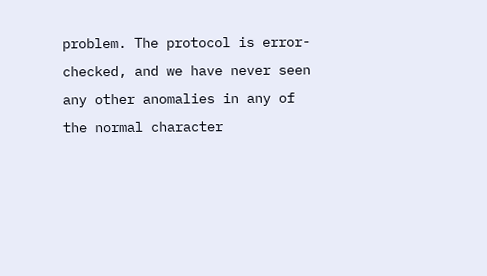problem. The protocol is error-checked, and we have never seen any other anomalies in any of the normal character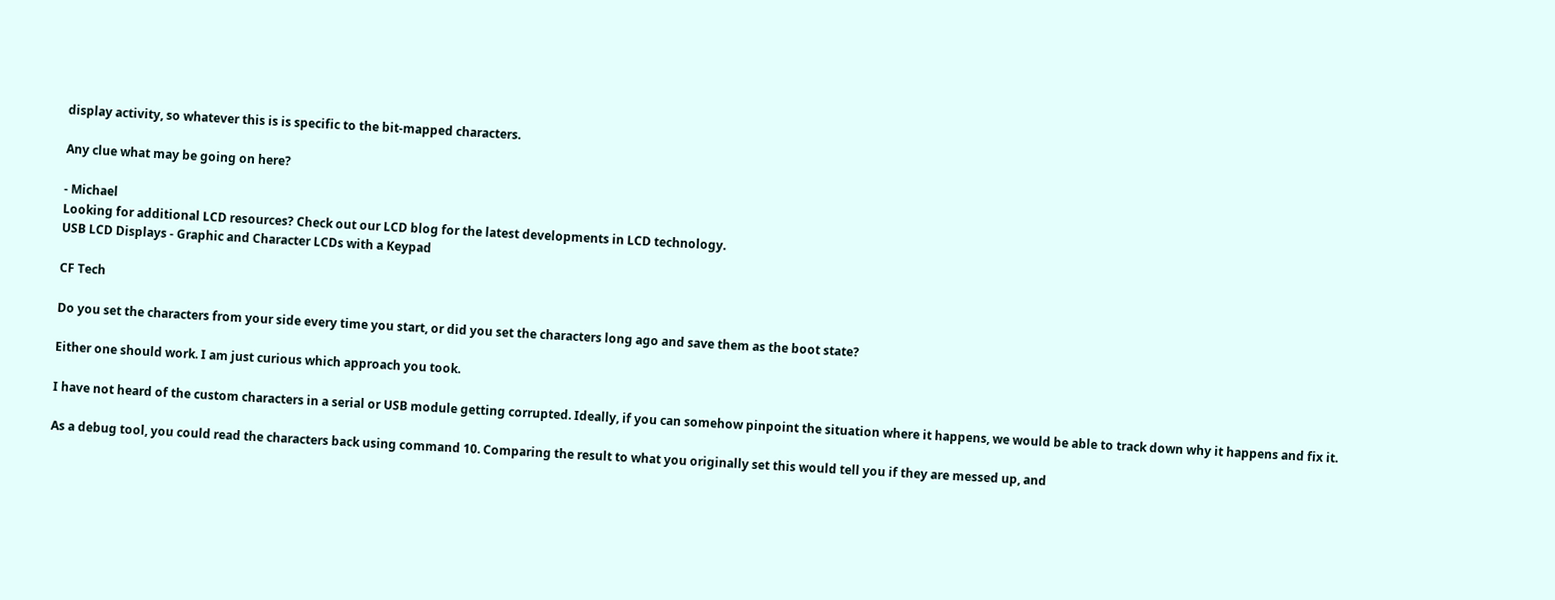display activity, so whatever this is is specific to the bit-mapped characters.

Any clue what may be going on here?

- Michael
Looking for additional LCD resources? Check out our LCD blog for the latest developments in LCD technology.
USB LCD Displays - Graphic and Character LCDs with a Keypad

CF Tech

Do you set the characters from your side every time you start, or did you set the characters long ago and save them as the boot state?

Either one should work. I am just curious which approach you took.

I have not heard of the custom characters in a serial or USB module getting corrupted. Ideally, if you can somehow pinpoint the situation where it happens, we would be able to track down why it happens and fix it.

As a debug tool, you could read the characters back using command 10. Comparing the result to what you originally set this would tell you if they are messed up, and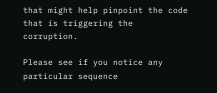that might help pinpoint the code that is triggering the corruption.

Please see if you notice any particular sequence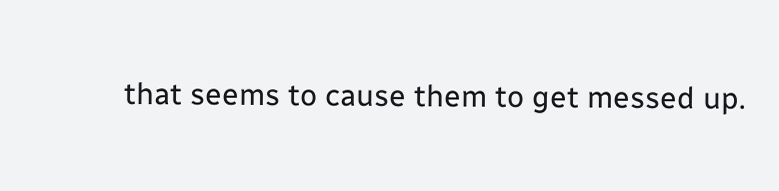that seems to cause them to get messed up.